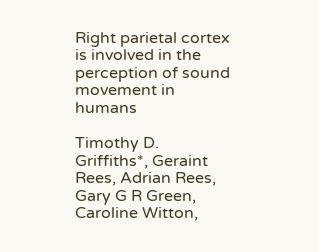Right parietal cortex is involved in the perception of sound movement in humans

Timothy D. Griffiths*, Geraint Rees, Adrian Rees, Gary G R Green, Caroline Witton,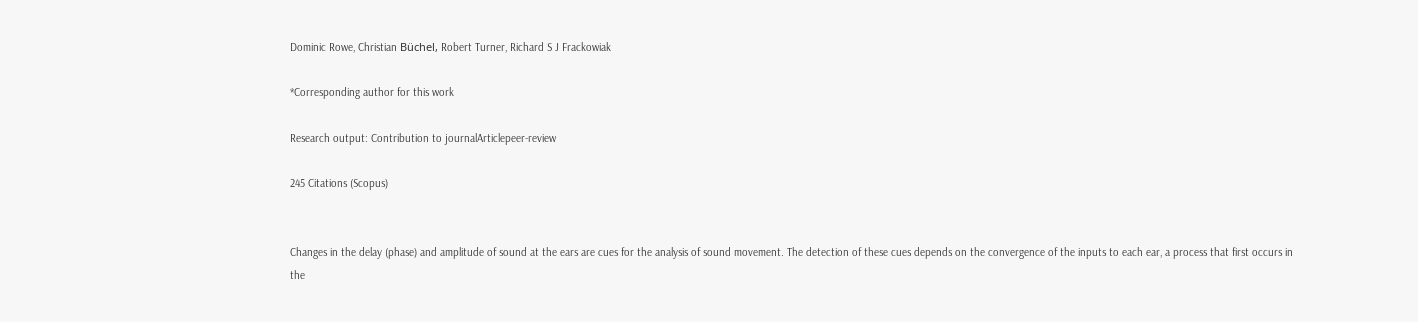Dominic Rowe, Christian Büchel, Robert Turner, Richard S J Frackowiak

*Corresponding author for this work

Research output: Contribution to journalArticlepeer-review

245 Citations (Scopus)


Changes in the delay (phase) and amplitude of sound at the ears are cues for the analysis of sound movement. The detection of these cues depends on the convergence of the inputs to each ear, a process that first occurs in the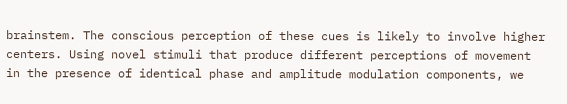brainstem. The conscious perception of these cues is likely to involve higher centers. Using novel stimuli that produce different perceptions of movement in the presence of identical phase and amplitude modulation components, we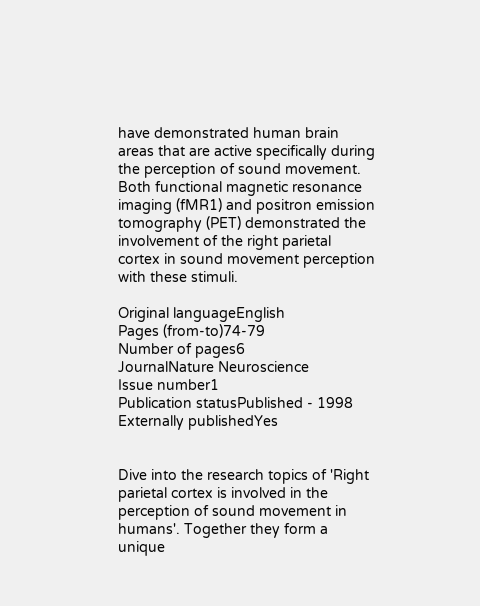have demonstrated human brain areas that are active specifically during the perception of sound movement. Both functional magnetic resonance imaging (fMR1) and positron emission tomography (PET) demonstrated the involvement of the right parietal cortex in sound movement perception with these stimuli.

Original languageEnglish
Pages (from-to)74-79
Number of pages6
JournalNature Neuroscience
Issue number1
Publication statusPublished - 1998
Externally publishedYes


Dive into the research topics of 'Right parietal cortex is involved in the perception of sound movement in humans'. Together they form a unique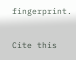fingerprint.

Cite this